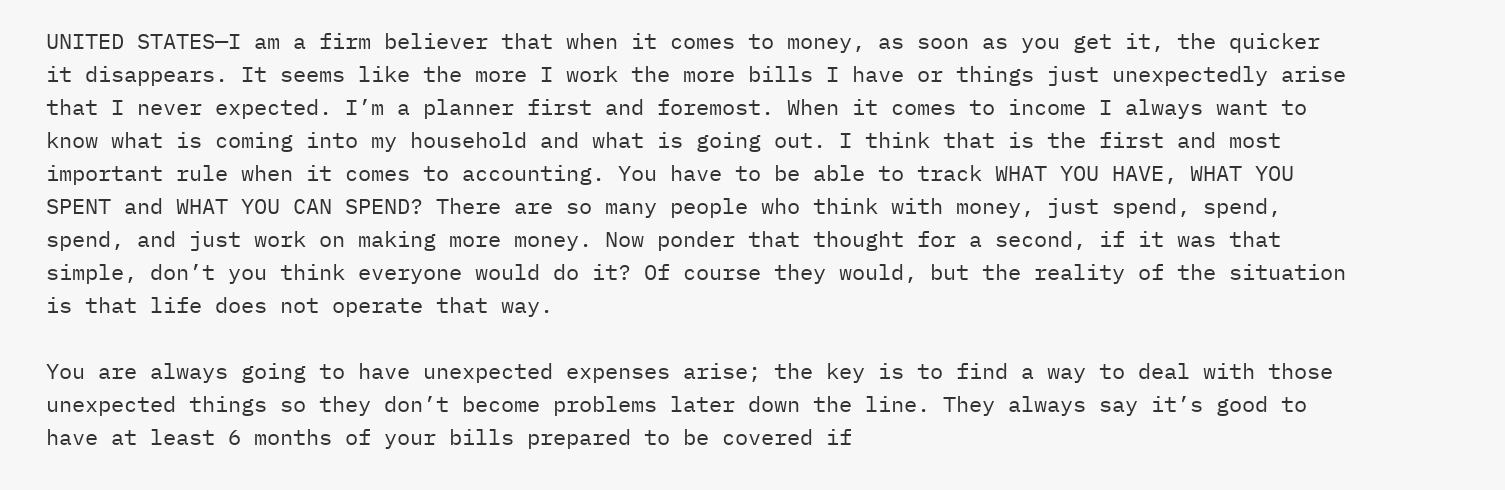UNITED STATES—I am a firm believer that when it comes to money, as soon as you get it, the quicker it disappears. It seems like the more I work the more bills I have or things just unexpectedly arise that I never expected. I’m a planner first and foremost. When it comes to income I always want to know what is coming into my household and what is going out. I think that is the first and most important rule when it comes to accounting. You have to be able to track WHAT YOU HAVE, WHAT YOU SPENT and WHAT YOU CAN SPEND? There are so many people who think with money, just spend, spend, spend, and just work on making more money. Now ponder that thought for a second, if it was that simple, don’t you think everyone would do it? Of course they would, but the reality of the situation is that life does not operate that way.

You are always going to have unexpected expenses arise; the key is to find a way to deal with those unexpected things so they don’t become problems later down the line. They always say it’s good to have at least 6 months of your bills prepared to be covered if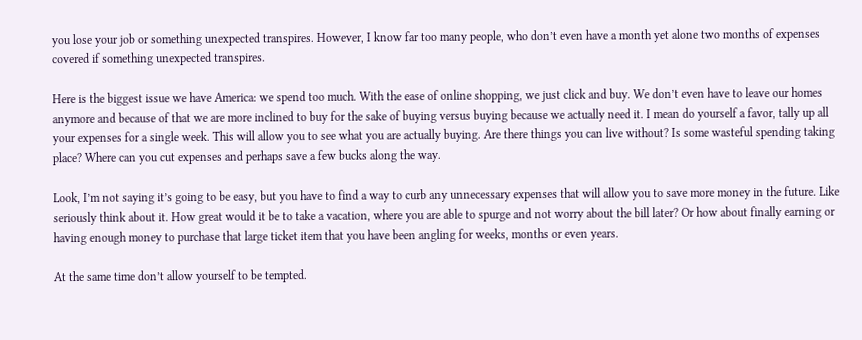you lose your job or something unexpected transpires. However, I know far too many people, who don’t even have a month yet alone two months of expenses covered if something unexpected transpires.

Here is the biggest issue we have America: we spend too much. With the ease of online shopping, we just click and buy. We don’t even have to leave our homes anymore and because of that we are more inclined to buy for the sake of buying versus buying because we actually need it. I mean do yourself a favor, tally up all your expenses for a single week. This will allow you to see what you are actually buying. Are there things you can live without? Is some wasteful spending taking place? Where can you cut expenses and perhaps save a few bucks along the way.

Look, I’m not saying it’s going to be easy, but you have to find a way to curb any unnecessary expenses that will allow you to save more money in the future. Like seriously think about it. How great would it be to take a vacation, where you are able to spurge and not worry about the bill later? Or how about finally earning or having enough money to purchase that large ticket item that you have been angling for weeks, months or even years.

At the same time don’t allow yourself to be tempted.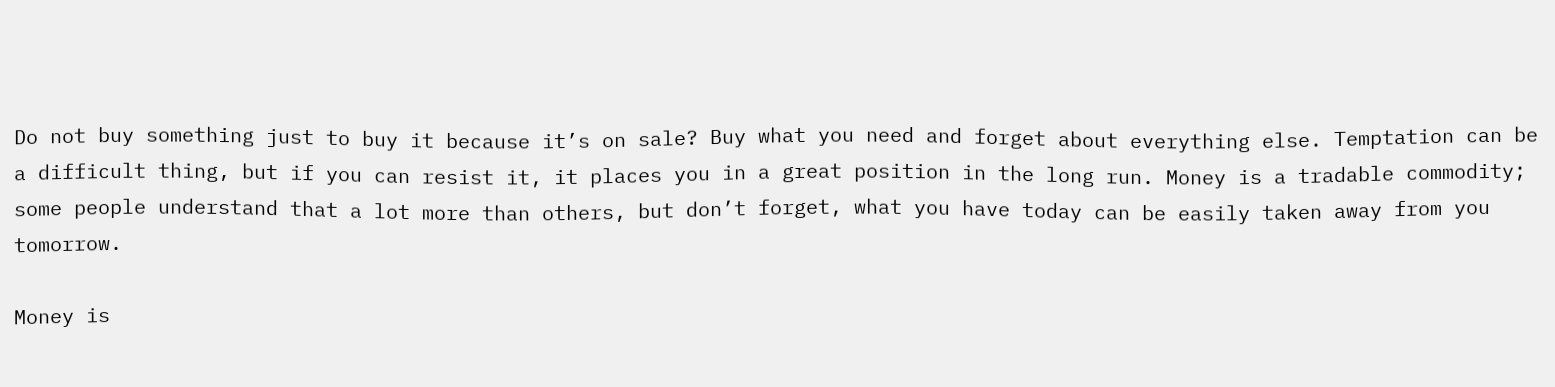Do not buy something just to buy it because it’s on sale? Buy what you need and forget about everything else. Temptation can be a difficult thing, but if you can resist it, it places you in a great position in the long run. Money is a tradable commodity; some people understand that a lot more than others, but don’t forget, what you have today can be easily taken away from you tomorrow.

Money is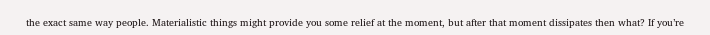the exact same way people. Materialistic things might provide you some relief at the moment, but after that moment dissipates then what? If you’re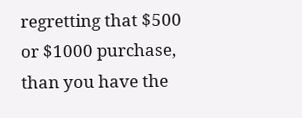regretting that $500 or $1000 purchase, than you have the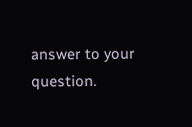answer to your question.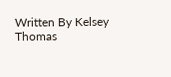Written By Kelsey Thomas